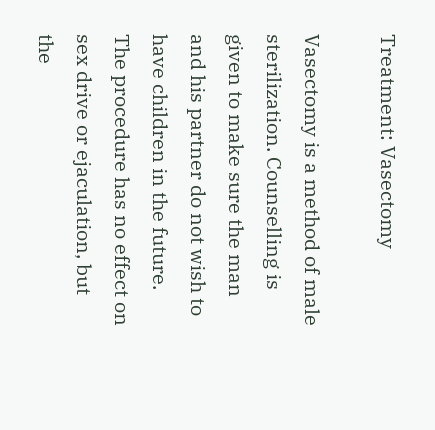Treatment: Vasectomy

Vasectomy is a method of male sterilization. Counselling is given to make sure the man and his partner do not wish to have children in the future. The procedure has no effect on sex drive or ejaculation, but the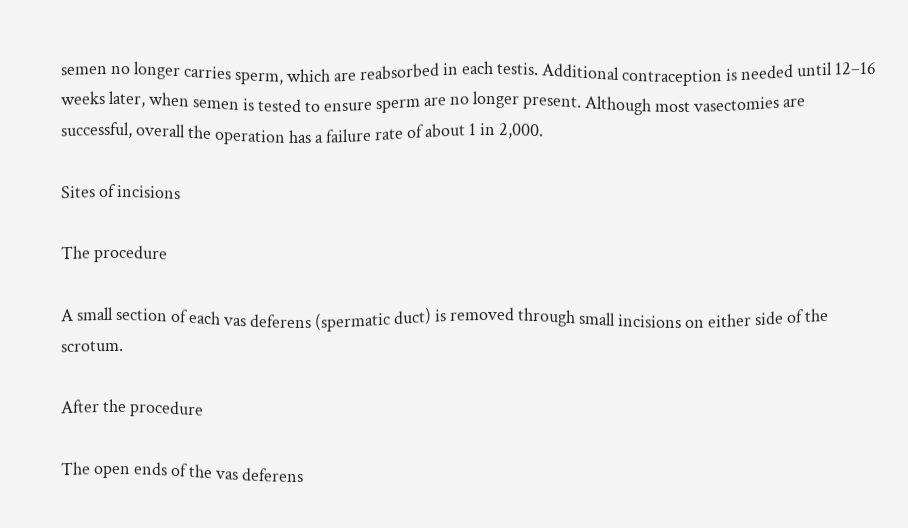semen no longer carries sperm, which are reabsorbed in each testis. Additional contraception is needed until 12–16 weeks later, when semen is tested to ensure sperm are no longer present. Although most vasectomies are successful, overall the operation has a failure rate of about 1 in 2,000.

Sites of incisions

The procedure

A small section of each vas deferens (spermatic duct) is removed through small incisions on either side of the scrotum.

After the procedure

The open ends of the vas deferens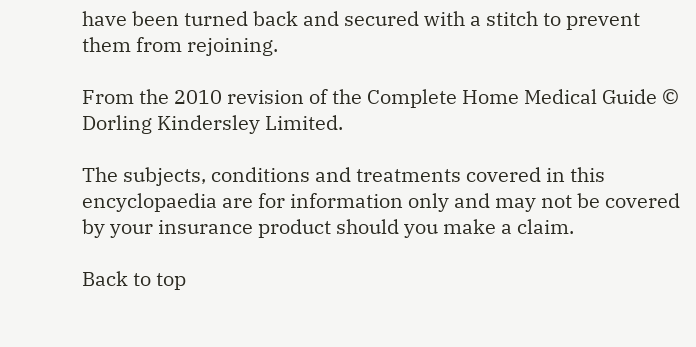have been turned back and secured with a stitch to prevent them from rejoining.

From the 2010 revision of the Complete Home Medical Guide © Dorling Kindersley Limited.

The subjects, conditions and treatments covered in this encyclopaedia are for information only and may not be covered by your insurance product should you make a claim.

Back to top